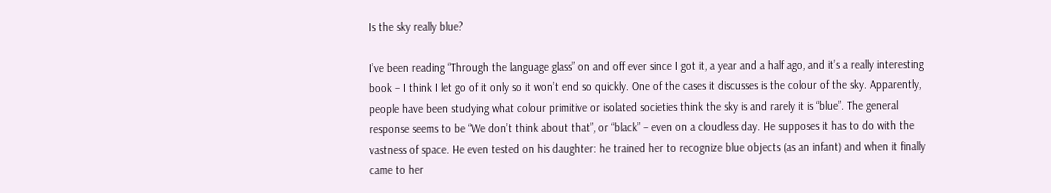Is the sky really blue?

I’ve been reading “Through the language glass” on and off ever since I got it, a year and a half ago, and it’s a really interesting book – I think I let go of it only so it won’t end so quickly. One of the cases it discusses is the colour of the sky. Apparently, people have been studying what colour primitive or isolated societies think the sky is and rarely it is “blue”. The general response seems to be “We don’t think about that”, or “black” – even on a cloudless day. He supposes it has to do with the vastness of space. He even tested on his daughter: he trained her to recognize blue objects (as an infant) and when it finally came to her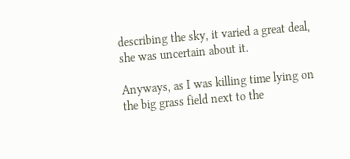describing the sky, it varied a great deal, she was uncertain about it.

Anyways, as I was killing time lying on the big grass field next to the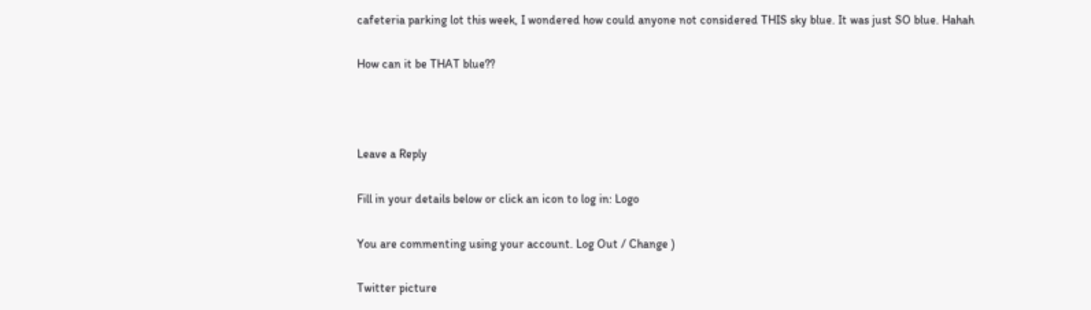cafeteria parking lot this week, I wondered how could anyone not considered THIS sky blue. It was just SO blue. Hahah

How can it be THAT blue??



Leave a Reply

Fill in your details below or click an icon to log in: Logo

You are commenting using your account. Log Out / Change )

Twitter picture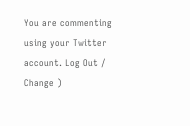You are commenting using your Twitter account. Log Out / Change )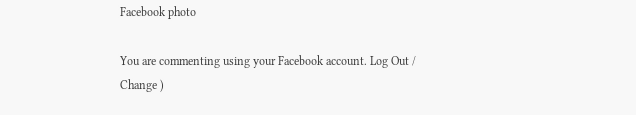Facebook photo

You are commenting using your Facebook account. Log Out / Change )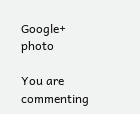Google+ photo

You are commenting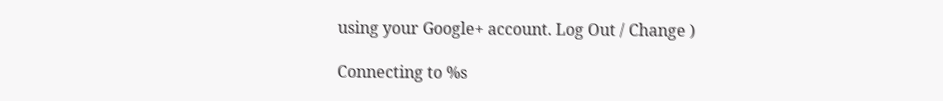using your Google+ account. Log Out / Change )

Connecting to %s